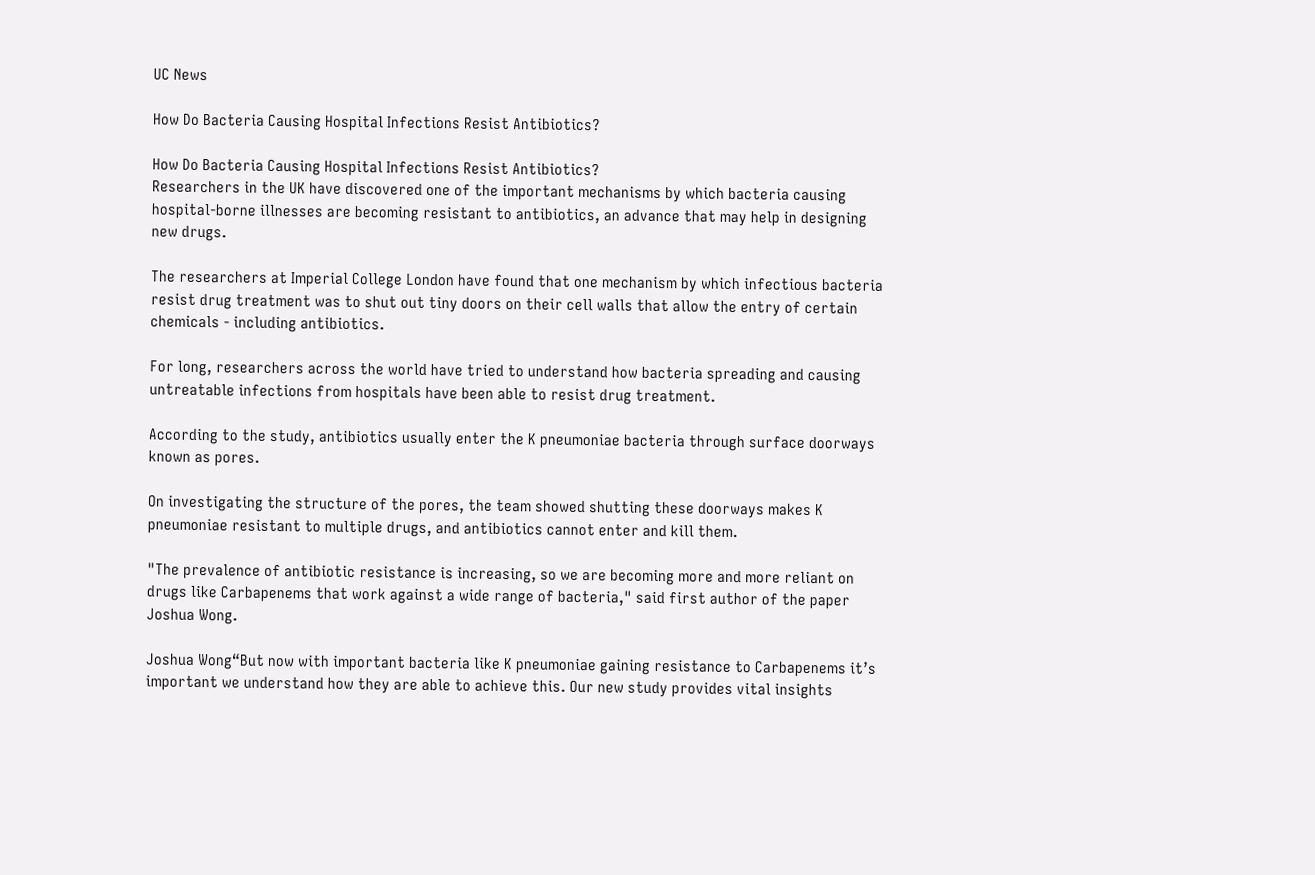UC News

How Do Bacteria Causing Hospital Infections Resist Antibiotics?

How Do Bacteria Causing Hospital Infections Resist Antibiotics?
Researchers in the UK have discovered one of the important mechanisms by which bacteria causing hospital-borne illnesses are becoming resistant to antibiotics, an advance that may help in designing new drugs.

The researchers at Imperial College London have found that one mechanism by which infectious bacteria resist drug treatment was to shut out tiny doors on their cell walls that allow the entry of certain chemicals - including antibiotics.

For long, researchers across the world have tried to understand how bacteria spreading and causing untreatable infections from hospitals have been able to resist drug treatment.

According to the study, antibiotics usually enter the K pneumoniae bacteria through surface doorways known as pores.

On investigating the structure of the pores, the team showed shutting these doorways makes K pneumoniae resistant to multiple drugs, and antibiotics cannot enter and kill them.

"The prevalence of antibiotic resistance is increasing, so we are becoming more and more reliant on drugs like Carbapenems that work against a wide range of bacteria," said first author of the paper Joshua Wong.

Joshua Wong“But now with important bacteria like K pneumoniae gaining resistance to Carbapenems it’s important we understand how they are able to achieve this. Our new study provides vital insights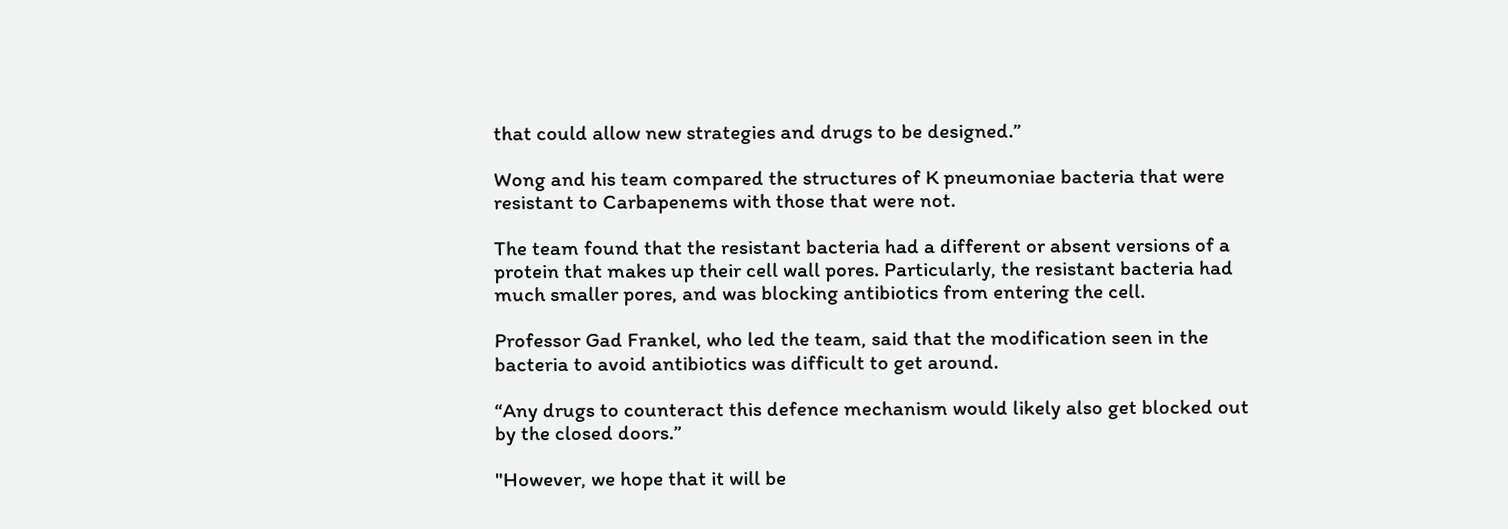that could allow new strategies and drugs to be designed.”

Wong and his team compared the structures of K pneumoniae bacteria that were resistant to Carbapenems with those that were not.

The team found that the resistant bacteria had a different or absent versions of a protein that makes up their cell wall pores. Particularly, the resistant bacteria had much smaller pores, and was blocking antibiotics from entering the cell.

Professor Gad Frankel, who led the team, said that the modification seen in the bacteria to avoid antibiotics was difficult to get around.

“Any drugs to counteract this defence mechanism would likely also get blocked out by the closed doors.”

"However, we hope that it will be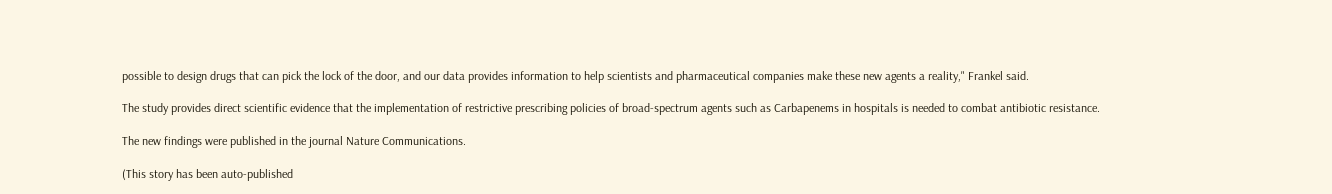possible to design drugs that can pick the lock of the door, and our data provides information to help scientists and pharmaceutical companies make these new agents a reality," Frankel said.

The study provides direct scientific evidence that the implementation of restrictive prescribing policies of broad-spectrum agents such as Carbapenems in hospitals is needed to combat antibiotic resistance.

The new findings were published in the journal Nature Communications.

(This story has been auto-published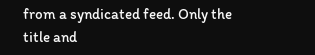from a syndicated feed. Only the title and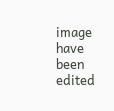image have been edited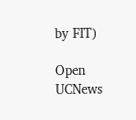by FIT)

Open UCNews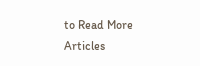to Read More Articles